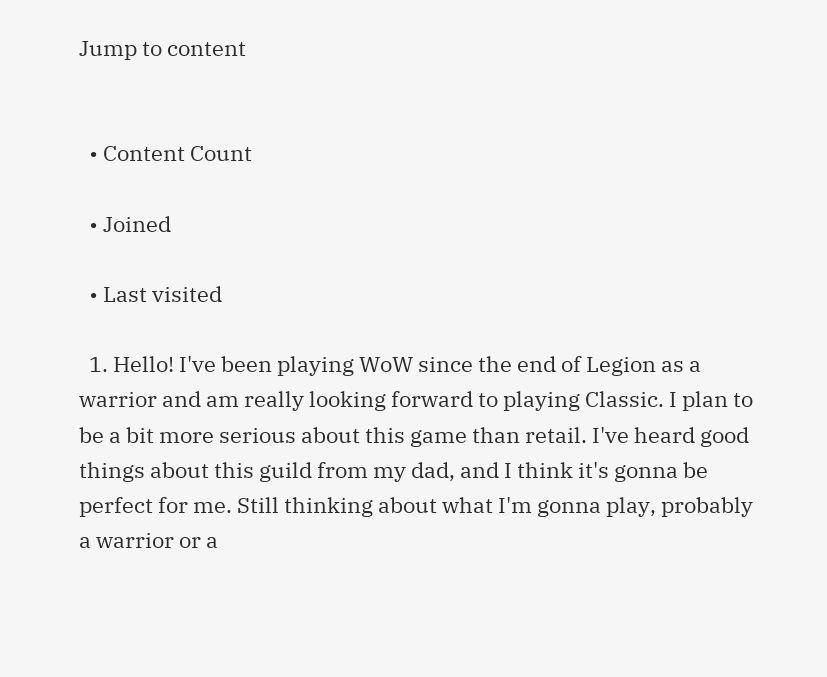Jump to content


  • Content Count

  • Joined

  • Last visited

  1. Hello! I've been playing WoW since the end of Legion as a warrior and am really looking forward to playing Classic. I plan to be a bit more serious about this game than retail. I've heard good things about this guild from my dad, and I think it's gonna be perfect for me. Still thinking about what I'm gonna play, probably a warrior or a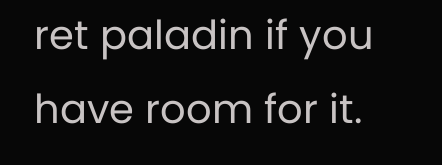ret paladin if you have room for it.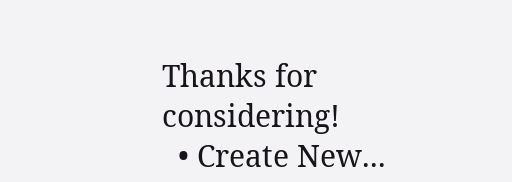Thanks for considering!
  • Create New...